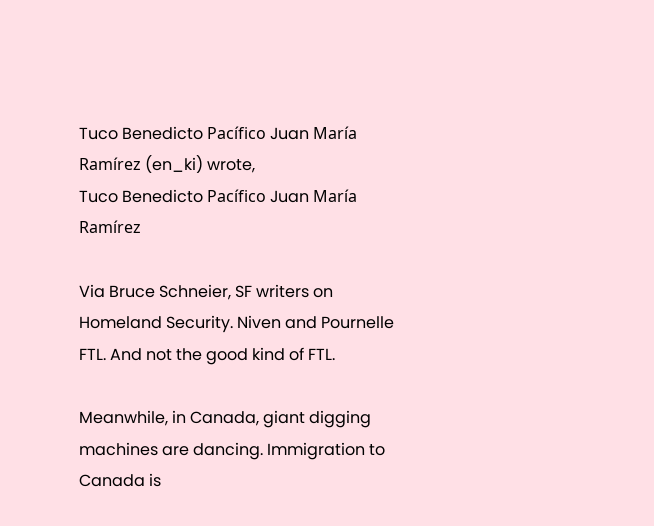Tuco Benedicto Pacífico Juan María Ramírez (en_ki) wrote,
Tuco Benedicto Pacífico Juan María Ramírez

Via Bruce Schneier, SF writers on Homeland Security. Niven and Pournelle FTL. And not the good kind of FTL.

Meanwhile, in Canada, giant digging machines are dancing. Immigration to Canada is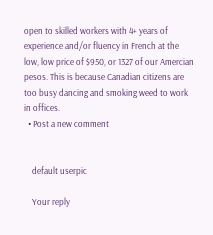open to skilled workers with 4+ years of experience and/or fluency in French at the low, low price of $950, or 1327 of our Amercian pesos. This is because Canadian citizens are too busy dancing and smoking weed to work in offices.
  • Post a new comment


    default userpic

    Your reply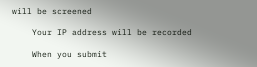will be screened

    Your IP address will be recorded

    When you submit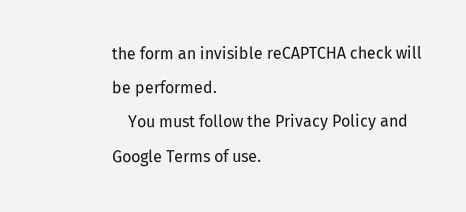the form an invisible reCAPTCHA check will be performed.
    You must follow the Privacy Policy and Google Terms of use.